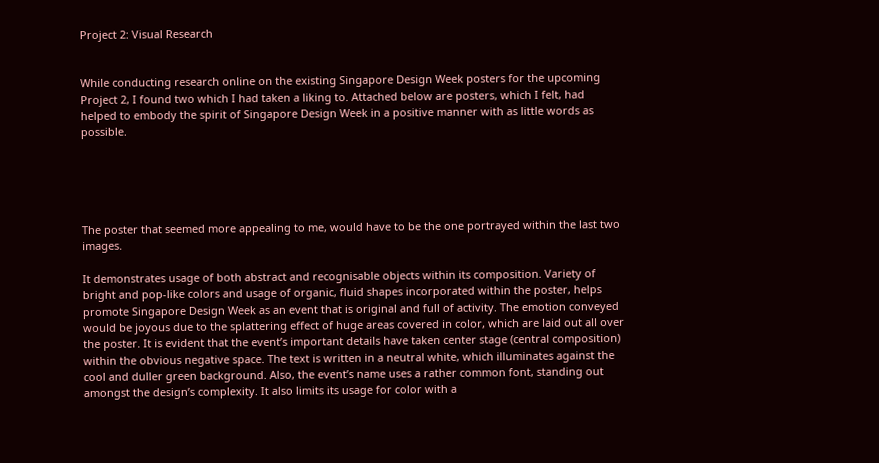Project 2: Visual Research


While conducting research online on the existing Singapore Design Week posters for the upcoming Project 2, I found two which I had taken a liking to. Attached below are posters, which I felt, had helped to embody the spirit of Singapore Design Week in a positive manner with as little words as possible.





The poster that seemed more appealing to me, would have to be the one portrayed within the last two images.

It demonstrates usage of both abstract and recognisable objects within its composition. Variety of bright and pop-like colors and usage of organic, fluid shapes incorporated within the poster, helps promote Singapore Design Week as an event that is original and full of activity. The emotion conveyed would be joyous due to the splattering effect of huge areas covered in color, which are laid out all over the poster. It is evident that the event’s important details have taken center stage (central composition) within the obvious negative space. The text is written in a neutral white, which illuminates against the cool and duller green background. Also, the event’s name uses a rather common font, standing out amongst the design’s complexity. It also limits its usage for color with a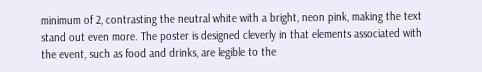minimum of 2, contrasting the neutral white with a bright, neon pink, making the text stand out even more. The poster is designed cleverly in that elements associated with the event, such as food and drinks, are legible to the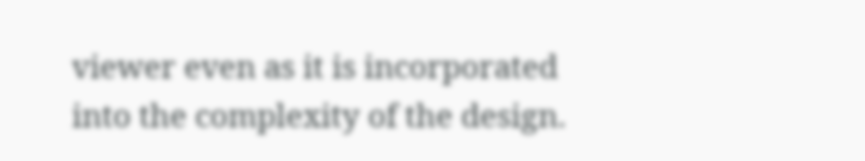viewer even as it is incorporated into the complexity of the design.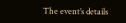The event’s details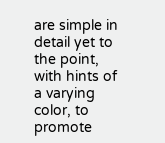are simple in detail yet to the point, with hints of a varying color, to promote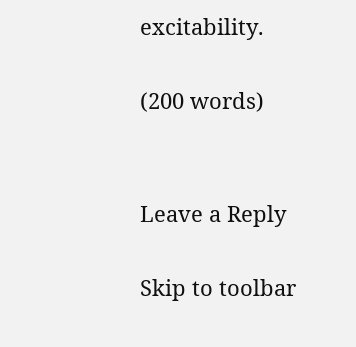excitability.

(200 words)


Leave a Reply

Skip to toolbar